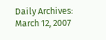Daily Archives: March 12, 2007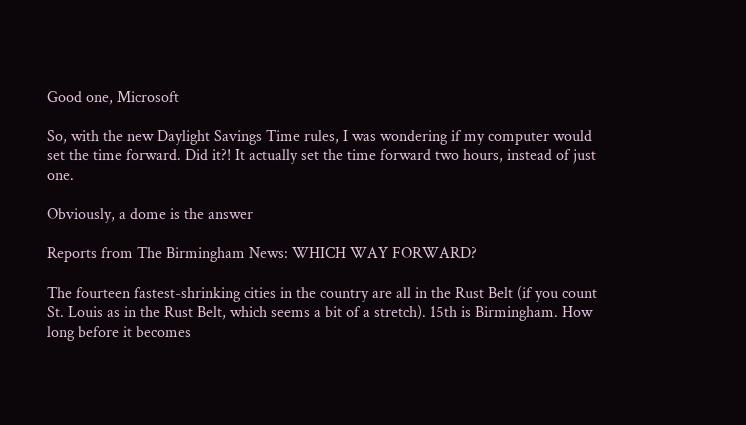Good one, Microsoft

So, with the new Daylight Savings Time rules, I was wondering if my computer would set the time forward. Did it?! It actually set the time forward two hours, instead of just one.

Obviously, a dome is the answer

Reports from The Birmingham News: WHICH WAY FORWARD?

The fourteen fastest-shrinking cities in the country are all in the Rust Belt (if you count St. Louis as in the Rust Belt, which seems a bit of a stretch). 15th is Birmingham. How long before it becomes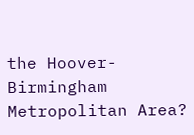the Hoover-Birmingham Metropolitan Area?